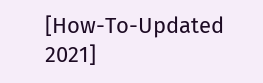[How-To-Updated 2021]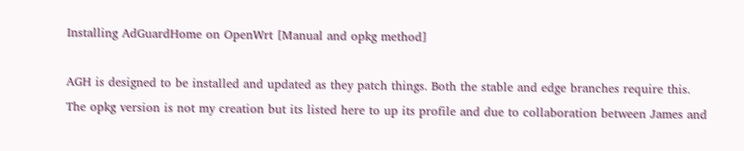Installing AdGuardHome on OpenWrt [Manual and opkg method]

AGH is designed to be installed and updated as they patch things. Both the stable and edge branches require this. The opkg version is not my creation but its listed here to up its profile and due to collaboration between James and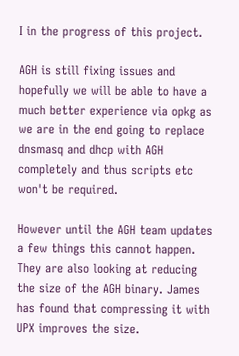I in the progress of this project.

AGH is still fixing issues and hopefully we will be able to have a much better experience via opkg as we are in the end going to replace dnsmasq and dhcp with AGH completely and thus scripts etc won't be required.

However until the AGH team updates a few things this cannot happen.
They are also looking at reducing the size of the AGH binary. James has found that compressing it with UPX improves the size.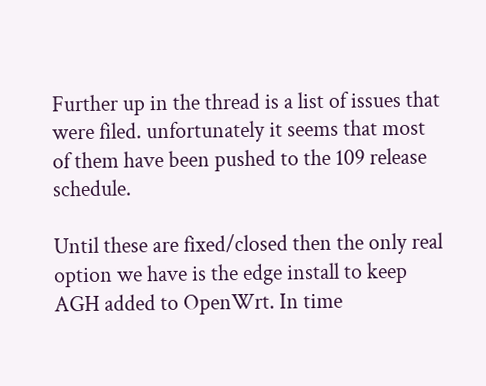Further up in the thread is a list of issues that were filed. unfortunately it seems that most of them have been pushed to the 109 release schedule.

Until these are fixed/closed then the only real option we have is the edge install to keep AGH added to OpenWrt. In time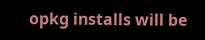opkg installs will be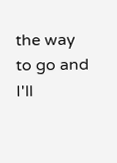the way to go and I'll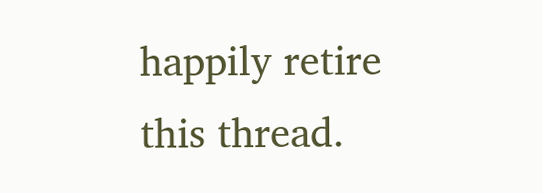happily retire this thread.